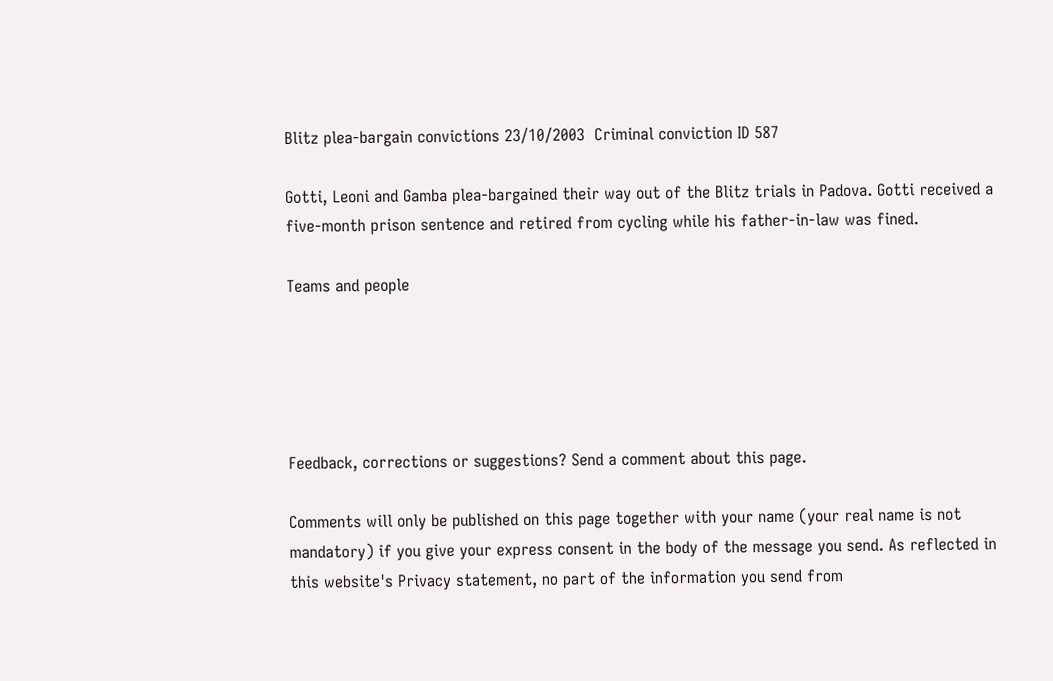Blitz plea-bargain convictions 23/10/2003  Criminal conviction ID 587

Gotti, Leoni and Gamba plea-bargained their way out of the Blitz trials in Padova. Gotti received a five-month prison sentence and retired from cycling while his father-in-law was fined.

Teams and people





Feedback, corrections or suggestions? Send a comment about this page.

Comments will only be published on this page together with your name (your real name is not mandatory) if you give your express consent in the body of the message you send. As reflected in this website's Privacy statement, no part of the information you send from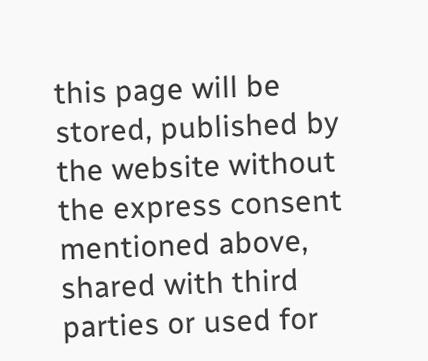this page will be stored, published by the website without the express consent mentioned above, shared with third parties or used for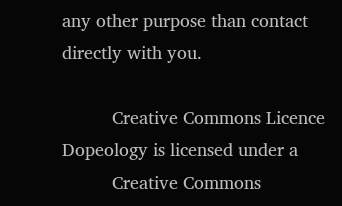any other purpose than contact directly with you.

          Creative Commons Licence Dopeology is licensed under a
          Creative Commons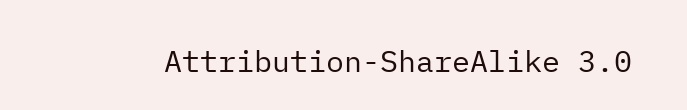Attribution-ShareAlike 3.0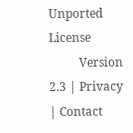Unported License
          Version 2.3 | Privacy | Contact